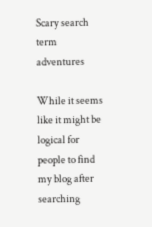Scary search term adventures

While it seems like it might be logical for people to find my blog after searching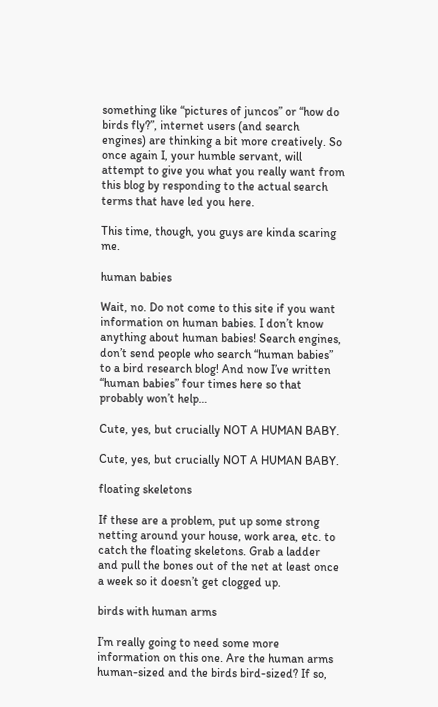something like “pictures of juncos” or “how do birds fly?”, internet users (and search engines) are thinking a bit more creatively. So once again I, your humble servant, will attempt to give you what you really want from this blog by responding to the actual search terms that have led you here.

This time, though, you guys are kinda scaring me.

human babies

Wait, no. Do not come to this site if you want information on human babies. I don’t know anything about human babies! Search engines, don’t send people who search “human babies” to a bird research blog! And now I’ve written “human babies” four times here so that probably won’t help…

Cute, yes, but crucially NOT A HUMAN BABY.

Cute, yes, but crucially NOT A HUMAN BABY.

floating skeletons

If these are a problem, put up some strong netting around your house, work area, etc. to catch the floating skeletons. Grab a ladder and pull the bones out of the net at least once a week so it doesn’t get clogged up.

birds with human arms

I’m really going to need some more information on this one. Are the human arms human-sized and the birds bird-sized? If so,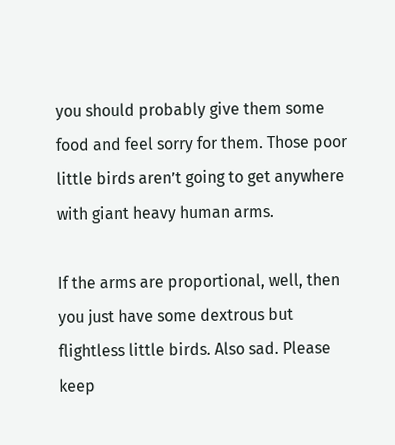you should probably give them some food and feel sorry for them. Those poor little birds aren’t going to get anywhere with giant heavy human arms.

If the arms are proportional, well, then you just have some dextrous but flightless little birds. Also sad. Please keep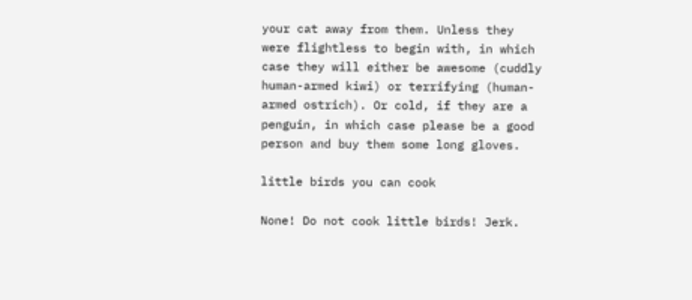your cat away from them. Unless they were flightless to begin with, in which case they will either be awesome (cuddly human-armed kiwi) or terrifying (human-armed ostrich). Or cold, if they are a penguin, in which case please be a good person and buy them some long gloves.

little birds you can cook

None! Do not cook little birds! Jerk.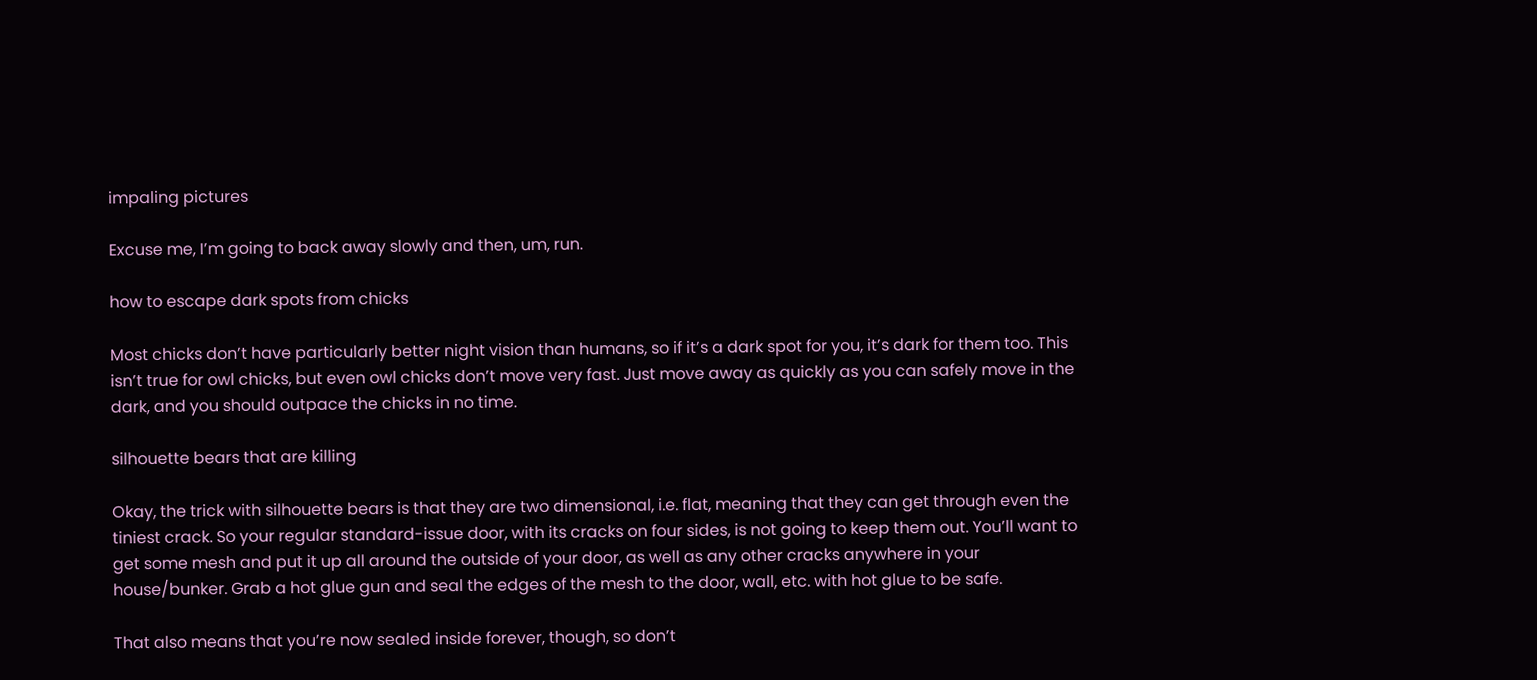impaling pictures

Excuse me, I’m going to back away slowly and then, um, run.

how to escape dark spots from chicks

Most chicks don’t have particularly better night vision than humans, so if it’s a dark spot for you, it’s dark for them too. This isn’t true for owl chicks, but even owl chicks don’t move very fast. Just move away as quickly as you can safely move in the dark, and you should outpace the chicks in no time.

silhouette bears that are killing

Okay, the trick with silhouette bears is that they are two dimensional, i.e. flat, meaning that they can get through even the tiniest crack. So your regular standard-issue door, with its cracks on four sides, is not going to keep them out. You’ll want to get some mesh and put it up all around the outside of your door, as well as any other cracks anywhere in your house/bunker. Grab a hot glue gun and seal the edges of the mesh to the door, wall, etc. with hot glue to be safe.

That also means that you’re now sealed inside forever, though, so don’t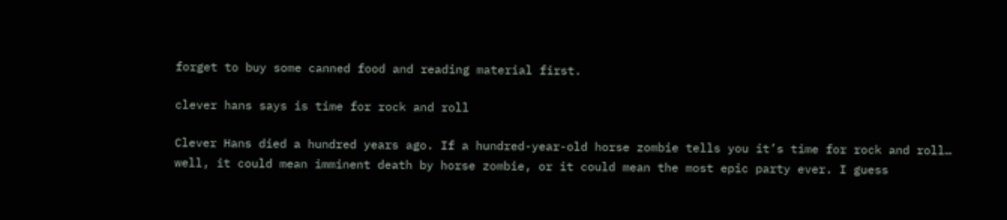forget to buy some canned food and reading material first.

clever hans says is time for rock and roll

Clever Hans died a hundred years ago. If a hundred-year-old horse zombie tells you it’s time for rock and roll… well, it could mean imminent death by horse zombie, or it could mean the most epic party ever. I guess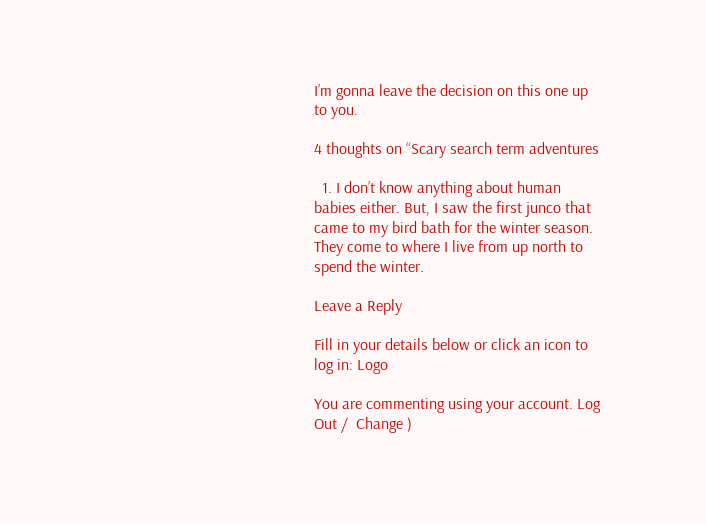I’m gonna leave the decision on this one up to you.

4 thoughts on “Scary search term adventures

  1. I don’t know anything about human babies either. But, I saw the first junco that came to my bird bath for the winter season. They come to where I live from up north to spend the winter.

Leave a Reply

Fill in your details below or click an icon to log in: Logo

You are commenting using your account. Log Out /  Change )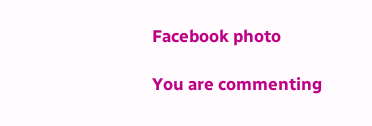Facebook photo

You are commenting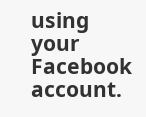using your Facebook account.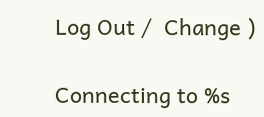Log Out /  Change )

Connecting to %s